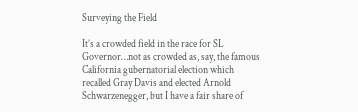Surveying the Field

It’s a crowded field in the race for SL Governor…not as crowded as, say, the famous California gubernatorial election which recalled Gray Davis and elected Arnold Schwarzenegger, but I have a fair share of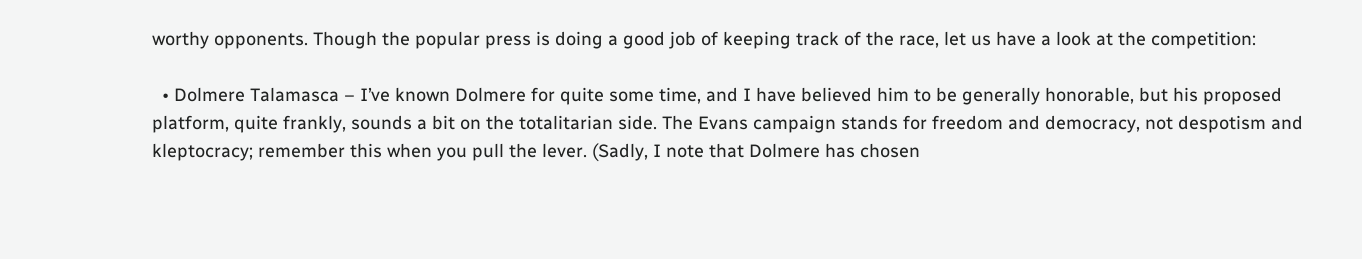worthy opponents. Though the popular press is doing a good job of keeping track of the race, let us have a look at the competition:

  • Dolmere Talamasca – I’ve known Dolmere for quite some time, and I have believed him to be generally honorable, but his proposed platform, quite frankly, sounds a bit on the totalitarian side. The Evans campaign stands for freedom and democracy, not despotism and kleptocracy; remember this when you pull the lever. (Sadly, I note that Dolmere has chosen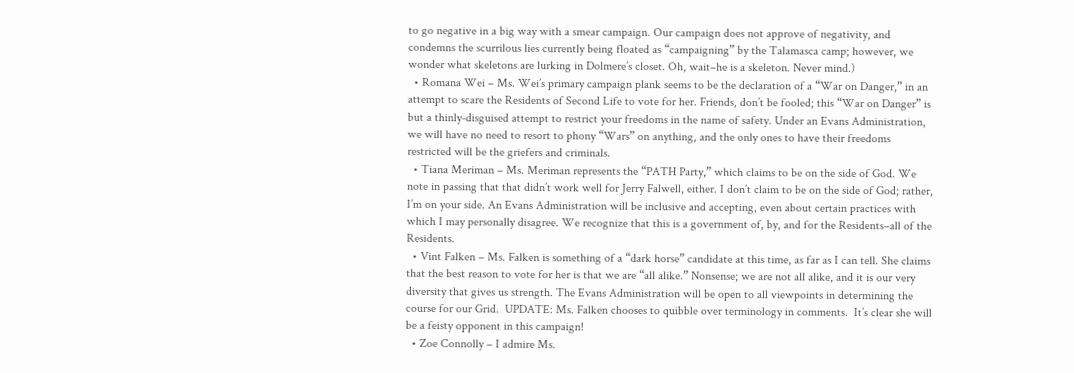to go negative in a big way with a smear campaign. Our campaign does not approve of negativity, and condemns the scurrilous lies currently being floated as “campaigning” by the Talamasca camp; however, we wonder what skeletons are lurking in Dolmere’s closet. Oh, wait–he is a skeleton. Never mind.)
  • Romana Wei – Ms. Wei’s primary campaign plank seems to be the declaration of a “War on Danger,” in an attempt to scare the Residents of Second Life to vote for her. Friends, don’t be fooled; this “War on Danger” is but a thinly-disguised attempt to restrict your freedoms in the name of safety. Under an Evans Administration, we will have no need to resort to phony “Wars” on anything, and the only ones to have their freedoms restricted will be the griefers and criminals.
  • Tiana Meriman – Ms. Meriman represents the “PATH Party,” which claims to be on the side of God. We note in passing that that didn’t work well for Jerry Falwell, either. I don’t claim to be on the side of God; rather, I’m on your side. An Evans Administration will be inclusive and accepting, even about certain practices with which I may personally disagree. We recognize that this is a government of, by, and for the Residents–all of the Residents.
  • Vint Falken – Ms. Falken is something of a “dark horse” candidate at this time, as far as I can tell. She claims that the best reason to vote for her is that we are “all alike.” Nonsense; we are not all alike, and it is our very diversity that gives us strength. The Evans Administration will be open to all viewpoints in determining the course for our Grid.  UPDATE: Ms. Falken chooses to quibble over terminology in comments.  It’s clear she will be a feisty opponent in this campaign!
  • Zoe Connolly – I admire Ms.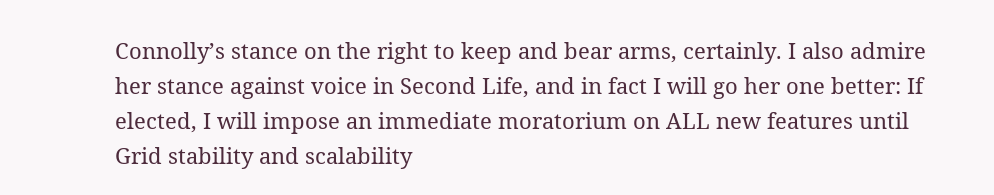Connolly’s stance on the right to keep and bear arms, certainly. I also admire her stance against voice in Second Life, and in fact I will go her one better: If elected, I will impose an immediate moratorium on ALL new features until Grid stability and scalability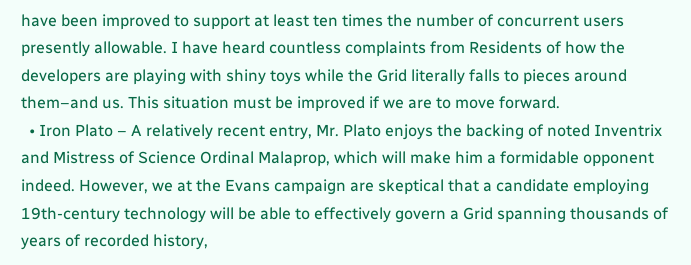have been improved to support at least ten times the number of concurrent users presently allowable. I have heard countless complaints from Residents of how the developers are playing with shiny toys while the Grid literally falls to pieces around them–and us. This situation must be improved if we are to move forward.
  • Iron Plato – A relatively recent entry, Mr. Plato enjoys the backing of noted Inventrix and Mistress of Science Ordinal Malaprop, which will make him a formidable opponent indeed. However, we at the Evans campaign are skeptical that a candidate employing 19th-century technology will be able to effectively govern a Grid spanning thousands of years of recorded history,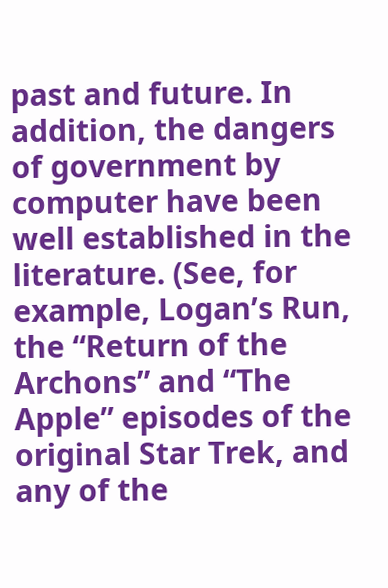past and future. In addition, the dangers of government by computer have been well established in the literature. (See, for example, Logan’s Run, the “Return of the Archons” and “The Apple” episodes of the original Star Trek, and any of the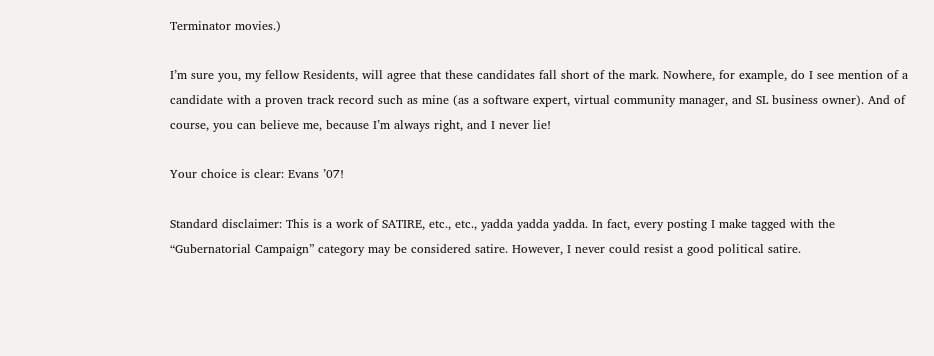Terminator movies.)

I’m sure you, my fellow Residents, will agree that these candidates fall short of the mark. Nowhere, for example, do I see mention of a candidate with a proven track record such as mine (as a software expert, virtual community manager, and SL business owner). And of course, you can believe me, because I’m always right, and I never lie!

Your choice is clear: Evans ’07!

Standard disclaimer: This is a work of SATIRE, etc., etc., yadda yadda yadda. In fact, every posting I make tagged with the “Gubernatorial Campaign” category may be considered satire. However, I never could resist a good political satire.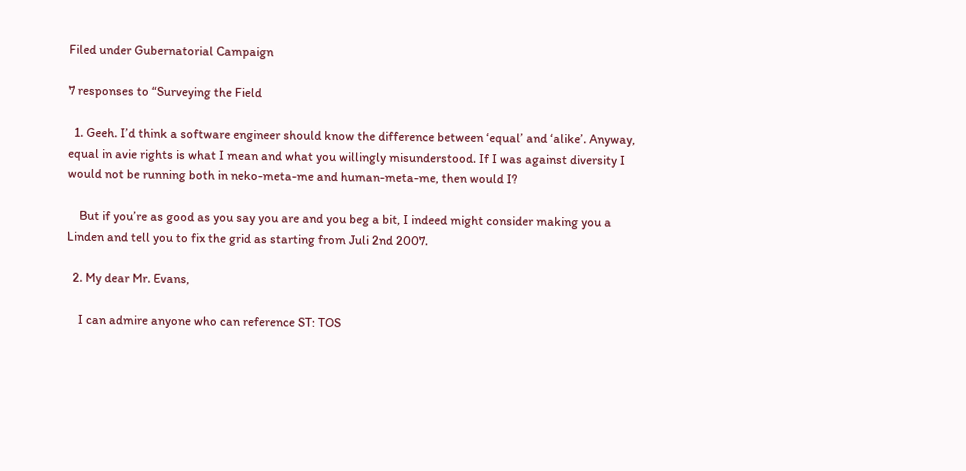Filed under Gubernatorial Campaign

7 responses to “Surveying the Field

  1. Geeh. I’d think a software engineer should know the difference between ‘equal’ and ‘alike’. Anyway, equal in avie rights is what I mean and what you willingly misunderstood. If I was against diversity I would not be running both in neko-meta-me and human-meta-me, then would I?

    But if you’re as good as you say you are and you beg a bit, I indeed might consider making you a Linden and tell you to fix the grid as starting from Juli 2nd 2007.

  2. My dear Mr. Evans,

    I can admire anyone who can reference ST: TOS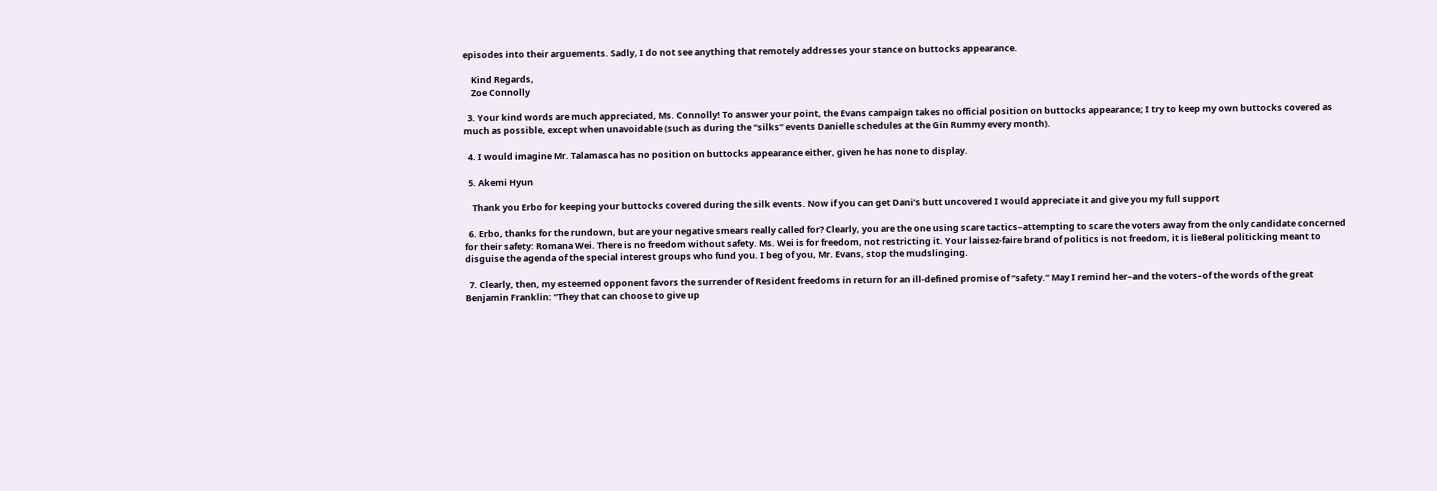episodes into their arguements. Sadly, I do not see anything that remotely addresses your stance on buttocks appearance.

    Kind Regards,
    Zoe Connolly

  3. Your kind words are much appreciated, Ms. Connolly! To answer your point, the Evans campaign takes no official position on buttocks appearance; I try to keep my own buttocks covered as much as possible, except when unavoidable (such as during the “silks” events Danielle schedules at the Gin Rummy every month).

  4. I would imagine Mr. Talamasca has no position on buttocks appearance either, given he has none to display.

  5. Akemi Hyun

    Thank you Erbo for keeping your buttocks covered during the silk events. Now if you can get Dani’s butt uncovered I would appreciate it and give you my full support

  6. Erbo, thanks for the rundown, but are your negative smears really called for? Clearly, you are the one using scare tactics–attempting to scare the voters away from the only candidate concerned for their safety: Romana Wei. There is no freedom without safety. Ms. Wei is for freedom, not restricting it. Your laissez-faire brand of politics is not freedom, it is lieBeral politicking meant to disguise the agenda of the special interest groups who fund you. I beg of you, Mr. Evans, stop the mudslinging.

  7. Clearly, then, my esteemed opponent favors the surrender of Resident freedoms in return for an ill-defined promise of “safety.” May I remind her–and the voters–of the words of the great Benjamin Franklin: “They that can choose to give up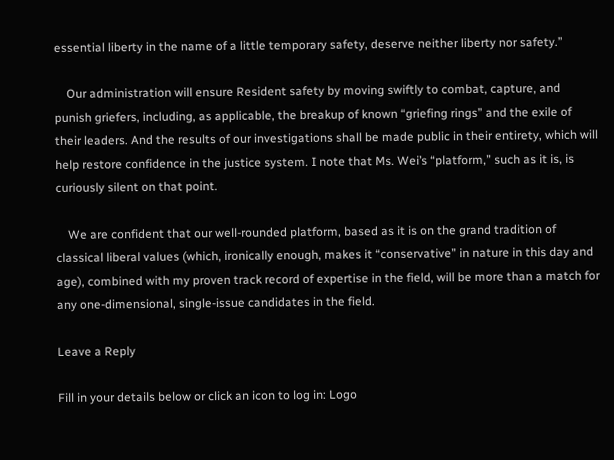essential liberty in the name of a little temporary safety, deserve neither liberty nor safety.”

    Our administration will ensure Resident safety by moving swiftly to combat, capture, and punish griefers, including, as applicable, the breakup of known “griefing rings” and the exile of their leaders. And the results of our investigations shall be made public in their entirety, which will help restore confidence in the justice system. I note that Ms. Wei’s “platform,” such as it is, is curiously silent on that point.

    We are confident that our well-rounded platform, based as it is on the grand tradition of classical liberal values (which, ironically enough, makes it “conservative” in nature in this day and age), combined with my proven track record of expertise in the field, will be more than a match for any one-dimensional, single-issue candidates in the field.

Leave a Reply

Fill in your details below or click an icon to log in: Logo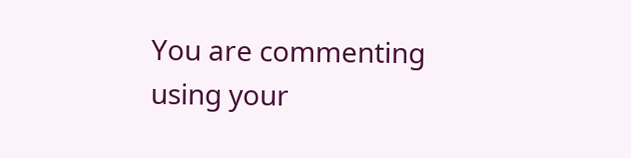You are commenting using your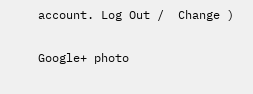account. Log Out /  Change )

Google+ photo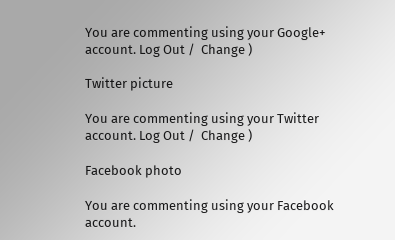You are commenting using your Google+ account. Log Out /  Change )

Twitter picture

You are commenting using your Twitter account. Log Out /  Change )

Facebook photo

You are commenting using your Facebook account.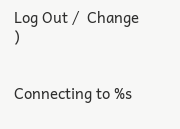Log Out /  Change )


Connecting to %s